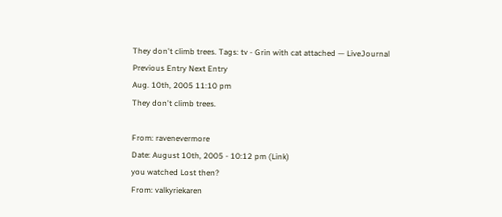They don't climb trees. Tags: tv - Grin with cat attached — LiveJournal
Previous Entry Next Entry
Aug. 10th, 2005 11:10 pm
They don't climb trees.

From: ravenevermore
Date: August 10th, 2005 - 10:12 pm (Link)
you watched Lost then?
From: valkyriekaren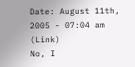Date: August 11th, 2005 - 07:04 am (Link)
No, I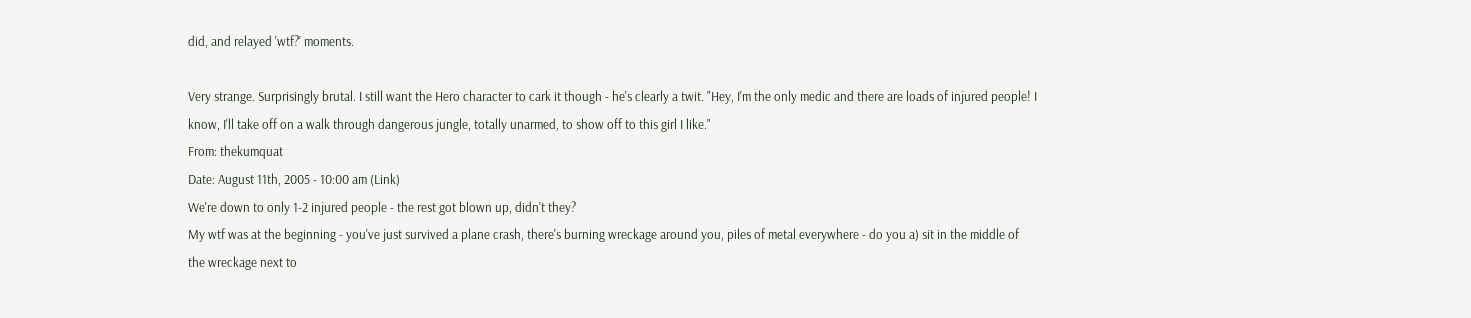did, and relayed 'wtf?' moments.

Very strange. Surprisingly brutal. I still want the Hero character to cark it though - he's clearly a twit. "Hey, I'm the only medic and there are loads of injured people! I know, I'll take off on a walk through dangerous jungle, totally unarmed, to show off to this girl I like."
From: thekumquat
Date: August 11th, 2005 - 10:00 am (Link)
We're down to only 1-2 injured people - the rest got blown up, didn't they?
My wtf was at the beginning - you've just survived a plane crash, there's burning wreckage around you, piles of metal everywhere - do you a) sit in the middle of the wreckage next to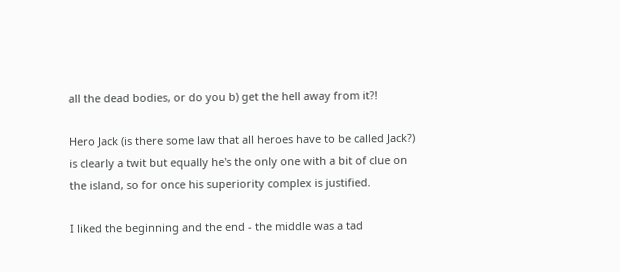all the dead bodies, or do you b) get the hell away from it?!

Hero Jack (is there some law that all heroes have to be called Jack?) is clearly a twit but equally he's the only one with a bit of clue on the island, so for once his superiority complex is justified.

I liked the beginning and the end - the middle was a tad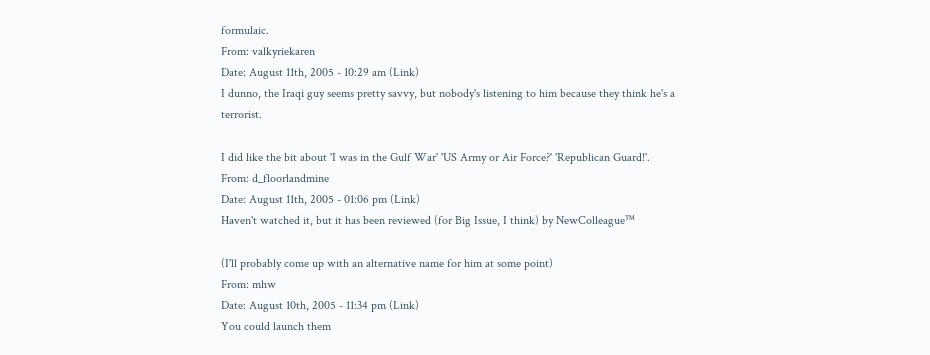formulaic.
From: valkyriekaren
Date: August 11th, 2005 - 10:29 am (Link)
I dunno, the Iraqi guy seems pretty savvy, but nobody's listening to him because they think he's a terrorist.

I did like the bit about 'I was in the Gulf War' 'US Army or Air Force?' 'Republican Guard!'.
From: d_floorlandmine
Date: August 11th, 2005 - 01:06 pm (Link)
Haven't watched it, but it has been reviewed (for Big Issue, I think) by NewColleague™

(I'll probably come up with an alternative name for him at some point)
From: mhw
Date: August 10th, 2005 - 11:34 pm (Link)
You could launch them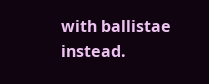with ballistae instead.